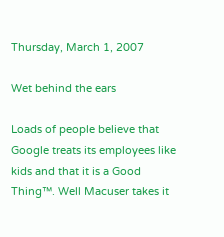Thursday, March 1, 2007

Wet behind the ears

Loads of people believe that Google treats its employees like kids and that it is a Good Thing™. Well Macuser takes it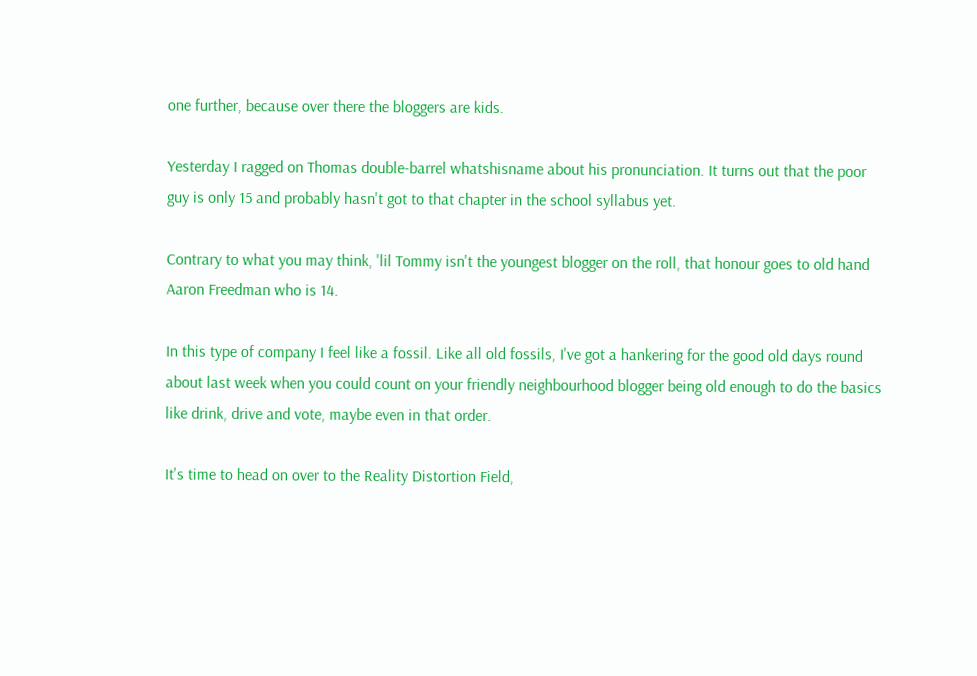one further, because over there the bloggers are kids.

Yesterday I ragged on Thomas double-barrel whatshisname about his pronunciation. It turns out that the poor guy is only 15 and probably hasn't got to that chapter in the school syllabus yet.

Contrary to what you may think, 'lil Tommy isn't the youngest blogger on the roll, that honour goes to old hand Aaron Freedman who is 14.

In this type of company I feel like a fossil. Like all old fossils, I've got a hankering for the good old days round about last week when you could count on your friendly neighbourhood blogger being old enough to do the basics like drink, drive and vote, maybe even in that order.

It's time to head on over to the Reality Distortion Field,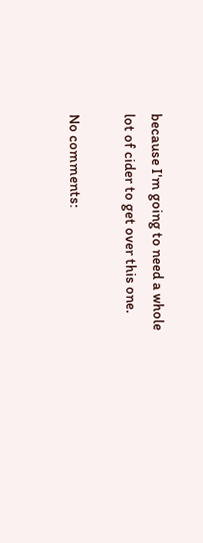because I'm going to need a whole lot of cider to get over this one.

No comments: